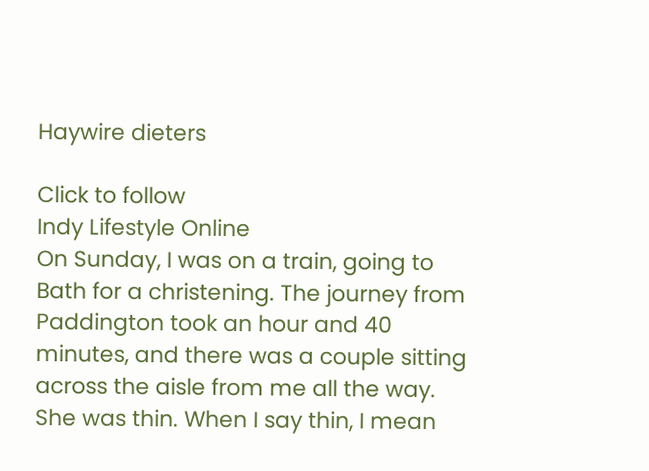Haywire dieters

Click to follow
Indy Lifestyle Online
On Sunday, I was on a train, going to Bath for a christening. The journey from Paddington took an hour and 40 minutes, and there was a couple sitting across the aisle from me all the way. She was thin. When I say thin, I mean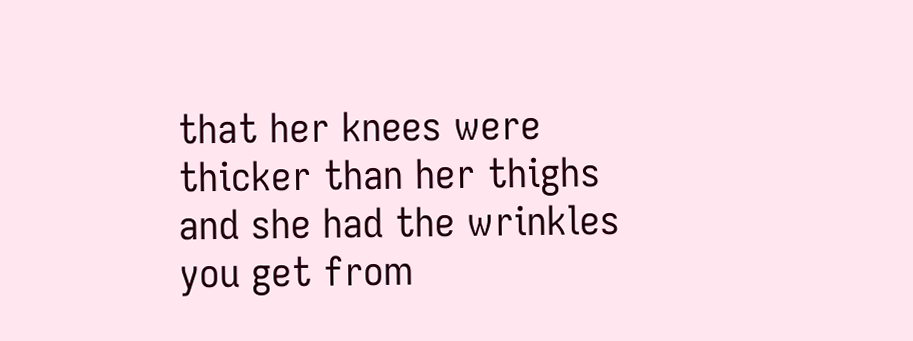that her knees were thicker than her thighs and she had the wrinkles you get from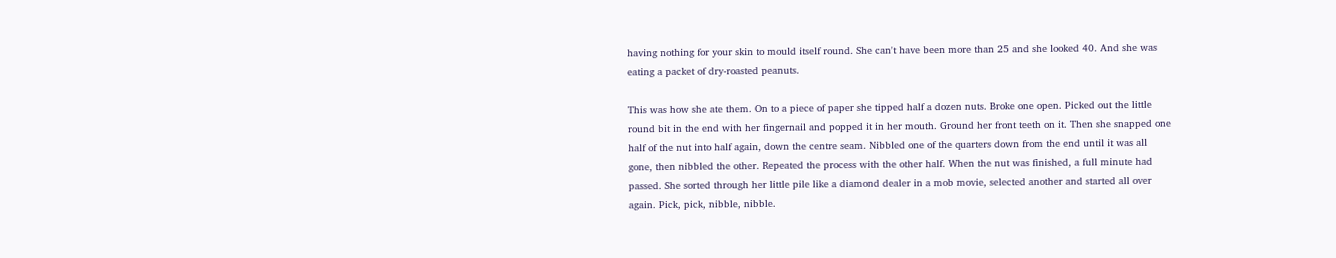having nothing for your skin to mould itself round. She can't have been more than 25 and she looked 40. And she was eating a packet of dry-roasted peanuts.

This was how she ate them. On to a piece of paper she tipped half a dozen nuts. Broke one open. Picked out the little round bit in the end with her fingernail and popped it in her mouth. Ground her front teeth on it. Then she snapped one half of the nut into half again, down the centre seam. Nibbled one of the quarters down from the end until it was all gone, then nibbled the other. Repeated the process with the other half. When the nut was finished, a full minute had passed. She sorted through her little pile like a diamond dealer in a mob movie, selected another and started all over again. Pick, pick, nibble, nibble.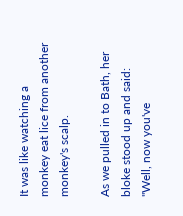It was like watching a monkey eat lice from another monkey's scalp.

As we pulled in to Bath, her bloke stood up and said: "Well, now you've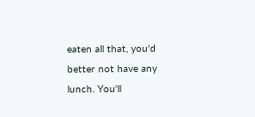eaten all that, you'd better not have any lunch. You'll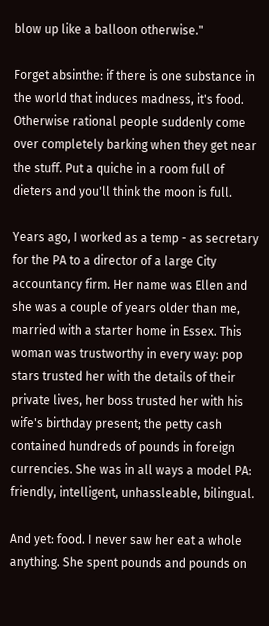blow up like a balloon otherwise."

Forget absinthe: if there is one substance in the world that induces madness, it's food. Otherwise rational people suddenly come over completely barking when they get near the stuff. Put a quiche in a room full of dieters and you'll think the moon is full.

Years ago, I worked as a temp - as secretary for the PA to a director of a large City accountancy firm. Her name was Ellen and she was a couple of years older than me, married with a starter home in Essex. This woman was trustworthy in every way: pop stars trusted her with the details of their private lives, her boss trusted her with his wife's birthday present; the petty cash contained hundreds of pounds in foreign currencies. She was in all ways a model PA: friendly, intelligent, unhassleable, bilingual.

And yet: food. I never saw her eat a whole anything. She spent pounds and pounds on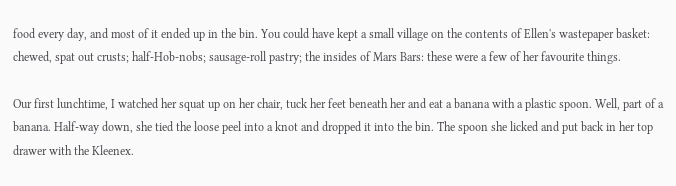food every day, and most of it ended up in the bin. You could have kept a small village on the contents of Ellen's wastepaper basket: chewed, spat out crusts; half-Hob-nobs; sausage-roll pastry; the insides of Mars Bars: these were a few of her favourite things.

Our first lunchtime, I watched her squat up on her chair, tuck her feet beneath her and eat a banana with a plastic spoon. Well, part of a banana. Half-way down, she tied the loose peel into a knot and dropped it into the bin. The spoon she licked and put back in her top drawer with the Kleenex.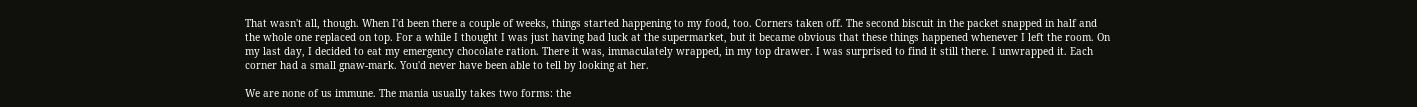That wasn't all, though. When I'd been there a couple of weeks, things started happening to my food, too. Corners taken off. The second biscuit in the packet snapped in half and the whole one replaced on top. For a while I thought I was just having bad luck at the supermarket, but it became obvious that these things happened whenever I left the room. On my last day, I decided to eat my emergency chocolate ration. There it was, immaculately wrapped, in my top drawer. I was surprised to find it still there. I unwrapped it. Each corner had a small gnaw-mark. You'd never have been able to tell by looking at her.

We are none of us immune. The mania usually takes two forms: the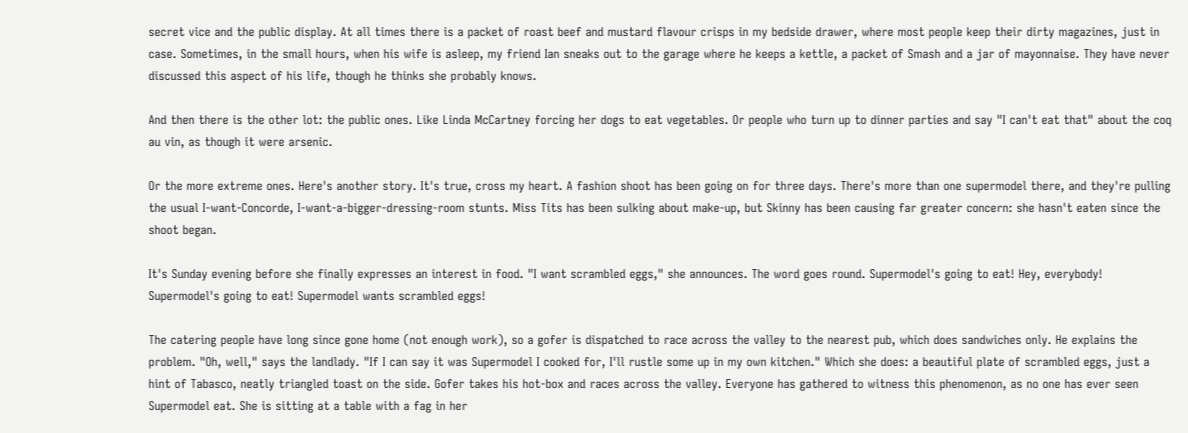secret vice and the public display. At all times there is a packet of roast beef and mustard flavour crisps in my bedside drawer, where most people keep their dirty magazines, just in case. Sometimes, in the small hours, when his wife is asleep, my friend Ian sneaks out to the garage where he keeps a kettle, a packet of Smash and a jar of mayonnaise. They have never discussed this aspect of his life, though he thinks she probably knows.

And then there is the other lot: the public ones. Like Linda McCartney forcing her dogs to eat vegetables. Or people who turn up to dinner parties and say "I can't eat that" about the coq au vin, as though it were arsenic.

Or the more extreme ones. Here's another story. It's true, cross my heart. A fashion shoot has been going on for three days. There's more than one supermodel there, and they're pulling the usual I-want-Concorde, I-want-a-bigger-dressing-room stunts. Miss Tits has been sulking about make-up, but Skinny has been causing far greater concern: she hasn't eaten since the shoot began.

It's Sunday evening before she finally expresses an interest in food. "I want scrambled eggs," she announces. The word goes round. Supermodel's going to eat! Hey, everybody! Supermodel's going to eat! Supermodel wants scrambled eggs!

The catering people have long since gone home (not enough work), so a gofer is dispatched to race across the valley to the nearest pub, which does sandwiches only. He explains the problem. "Oh, well," says the landlady. "If I can say it was Supermodel I cooked for, I'll rustle some up in my own kitchen." Which she does: a beautiful plate of scrambled eggs, just a hint of Tabasco, neatly triangled toast on the side. Gofer takes his hot-box and races across the valley. Everyone has gathered to witness this phenomenon, as no one has ever seen Supermodel eat. She is sitting at a table with a fag in her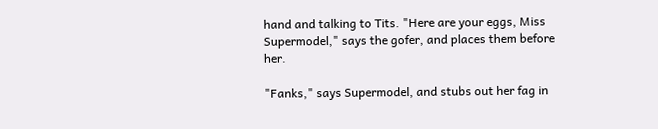hand and talking to Tits. "Here are your eggs, Miss Supermodel," says the gofer, and places them before her.

"Fanks," says Supermodel, and stubs out her fag in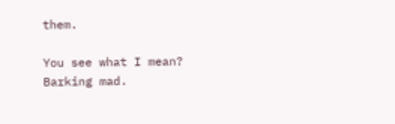them.

You see what I mean? Barking mad.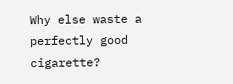Why else waste a perfectly good cigarette?